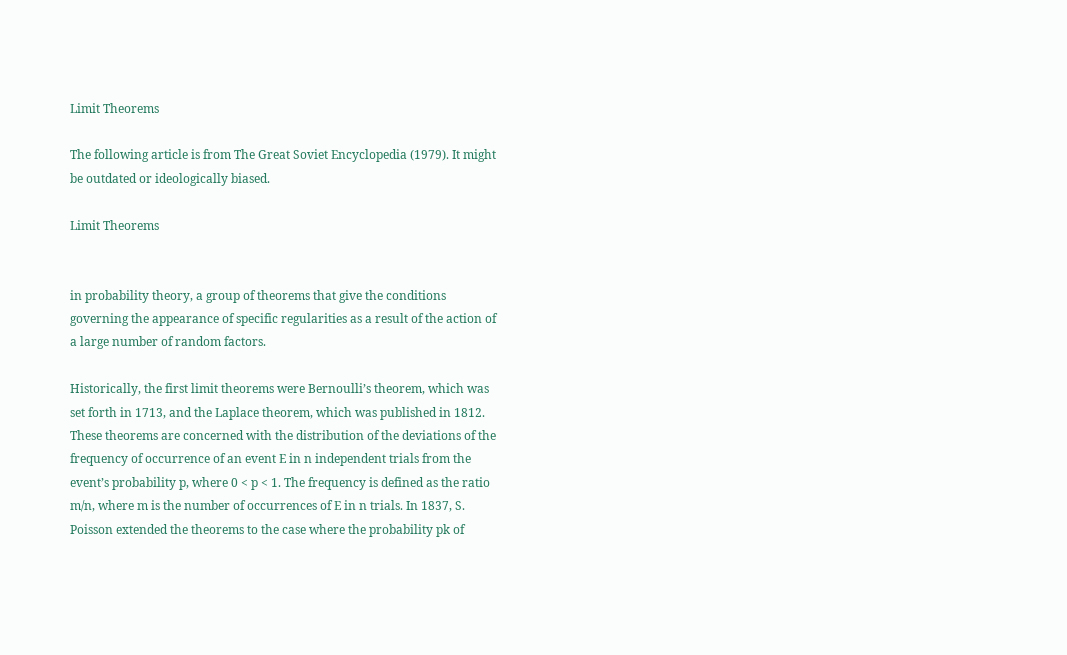Limit Theorems

The following article is from The Great Soviet Encyclopedia (1979). It might be outdated or ideologically biased.

Limit Theorems


in probability theory, a group of theorems that give the conditions governing the appearance of specific regularities as a result of the action of a large number of random factors.

Historically, the first limit theorems were Bernoulli’s theorem, which was set forth in 1713, and the Laplace theorem, which was published in 1812. These theorems are concerned with the distribution of the deviations of the frequency of occurrence of an event E in n independent trials from the event’s probability p, where 0 < p < 1. The frequency is defined as the ratio m/n, where m is the number of occurrences of E in n trials. In 1837, S. Poisson extended the theorems to the case where the probability pk of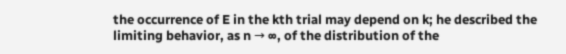the occurrence of E in the kth trial may depend on k; he described the limiting behavior, as n → ∞, of the distribution of the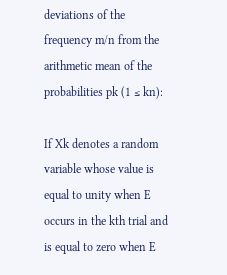deviations of the frequency m/n from the arithmetic mean of the probabilities pk (1 ≤ kn):

If Xk denotes a random variable whose value is equal to unity when E occurs in the kth trial and is equal to zero when E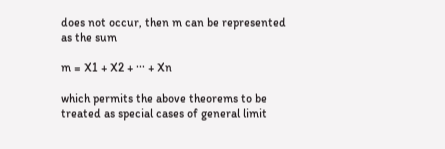does not occur, then m can be represented as the sum

m = X1 + X2 + ··· + Xn

which permits the above theorems to be treated as special cases of general limit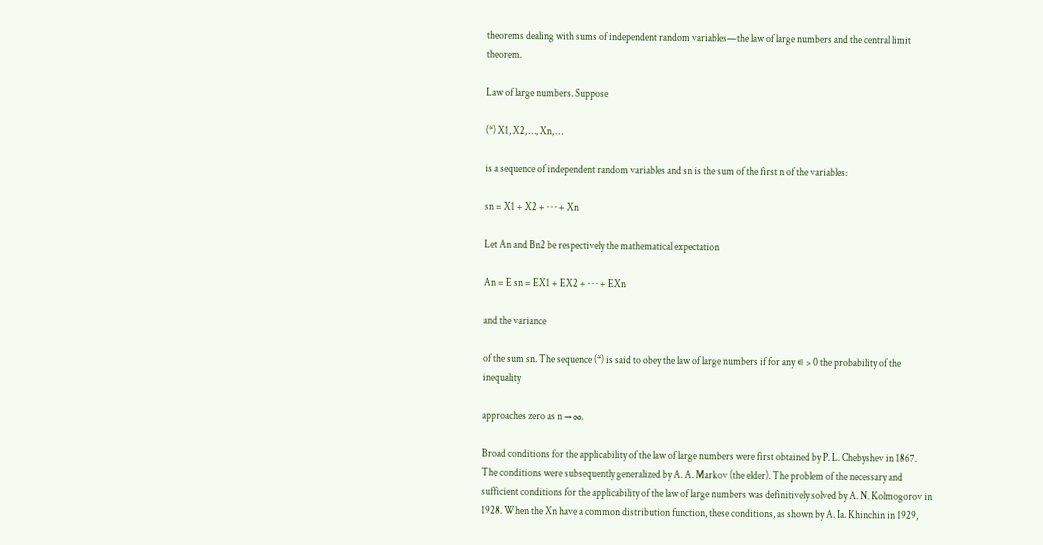theorems dealing with sums of independent random variables—the law of large numbers and the central limit theorem.

Law of large numbers. Suppose

(*) X1, X2, …, Xn, …

is a sequence of independent random variables and sn is the sum of the first n of the variables:

sn = X1 + X2 + · · · + Xn

Let An and Bn2 be respectively the mathematical expectation

An = E sn = EX1 + EX2 + · · · + EXn

and the variance

of the sum sn. The sequence (*) is said to obey the law of large numbers if for any ∊ > 0 the probability of the inequality

approaches zero as n → ∞.

Broad conditions for the applicability of the law of large numbers were first obtained by P. L. Chebyshev in 1867. The conditions were subsequently generalized by A. A. Markov (the elder). The problem of the necessary and sufficient conditions for the applicability of the law of large numbers was definitively solved by A. N. Kolmogorov in 1928. When the Xn have a common distribution function, these conditions, as shown by A. Ia. Khinchin in 1929,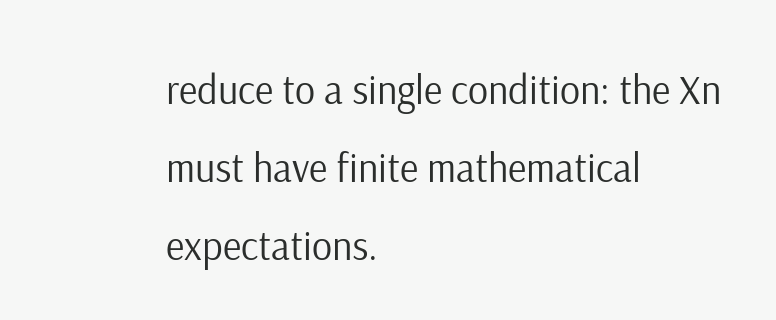reduce to a single condition: the Xn must have finite mathematical expectations.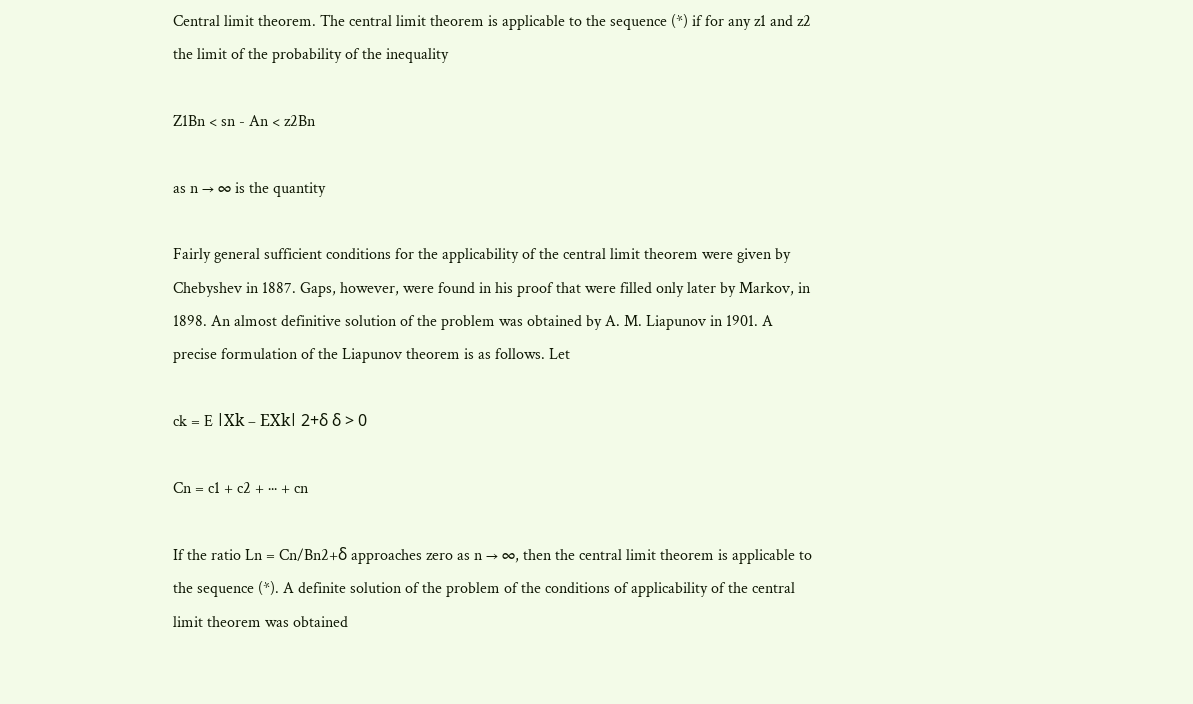Central limit theorem. The central limit theorem is applicable to the sequence (*) if for any z1 and z2 the limit of the probability of the inequality

Z1Bn < sn - An < z2Bn

as n → ∞ is the quantity

Fairly general sufficient conditions for the applicability of the central limit theorem were given by Chebyshev in 1887. Gaps, however, were found in his proof that were filled only later by Markov, in 1898. An almost definitive solution of the problem was obtained by A. M. Liapunov in 1901. A precise formulation of the Liapunov theorem is as follows. Let

ck = E ǀXk – EXkǀ 2+δ δ > 0

Cn = c1 + c2 + ··· + cn

If the ratio Ln = Cn/Bn2+δ approaches zero as n → ∞, then the central limit theorem is applicable to the sequence (*). A definite solution of the problem of the conditions of applicability of the central limit theorem was obtained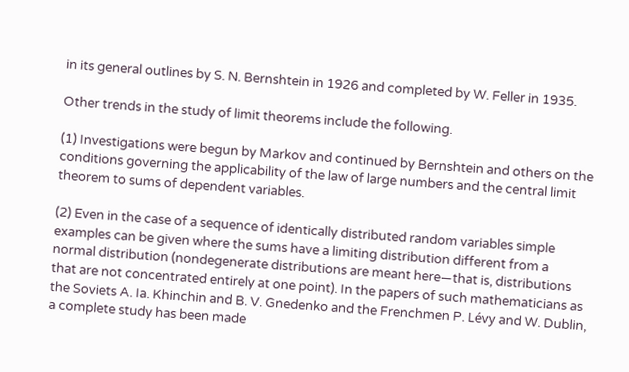in its general outlines by S. N. Bernshtein in 1926 and completed by W. Feller in 1935.

Other trends in the study of limit theorems include the following.

(1) Investigations were begun by Markov and continued by Bernshtein and others on the conditions governing the applicability of the law of large numbers and the central limit theorem to sums of dependent variables.

(2) Even in the case of a sequence of identically distributed random variables simple examples can be given where the sums have a limiting distribution different from a normal distribution (nondegenerate distributions are meant here—that is, distributions that are not concentrated entirely at one point). In the papers of such mathematicians as the Soviets A. Ia. Khinchin and B. V. Gnedenko and the Frenchmen P. Lévy and W. Dublin, a complete study has been made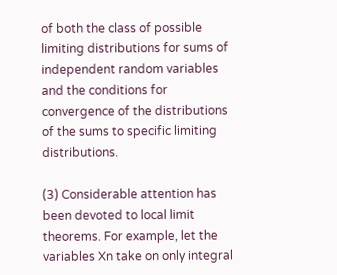of both the class of possible limiting distributions for sums of independent random variables and the conditions for convergence of the distributions of the sums to specific limiting distributions.

(3) Considerable attention has been devoted to local limit theorems. For example, let the variables Xn take on only integral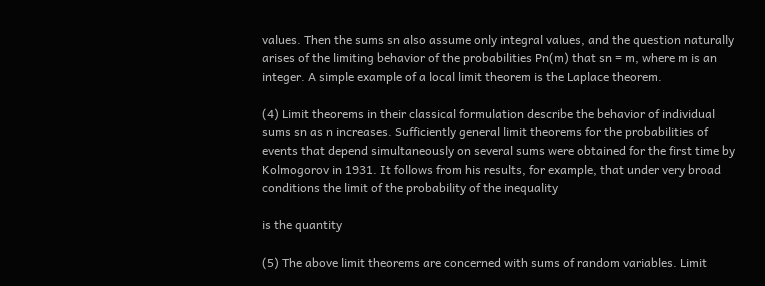values. Then the sums sn also assume only integral values, and the question naturally arises of the limiting behavior of the probabilities Pn(m) that sn = m, where m is an integer. A simple example of a local limit theorem is the Laplace theorem.

(4) Limit theorems in their classical formulation describe the behavior of individual sums sn as n increases. Sufficiently general limit theorems for the probabilities of events that depend simultaneously on several sums were obtained for the first time by Kolmogorov in 1931. It follows from his results, for example, that under very broad conditions the limit of the probability of the inequality

is the quantity

(5) The above limit theorems are concerned with sums of random variables. Limit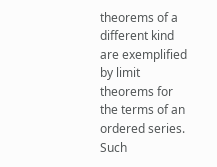theorems of a different kind are exemplified by limit theorems for the terms of an ordered series. Such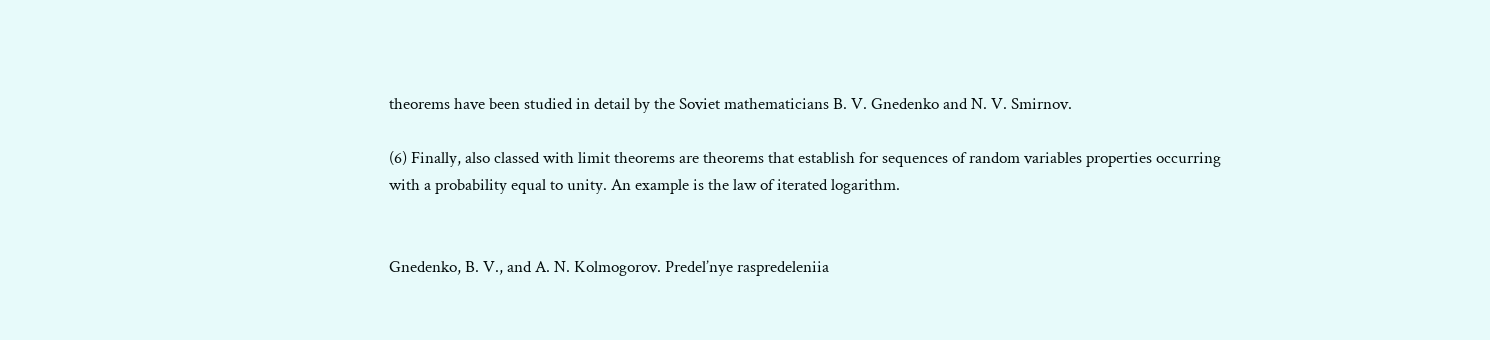theorems have been studied in detail by the Soviet mathematicians B. V. Gnedenko and N. V. Smirnov.

(6) Finally, also classed with limit theorems are theorems that establish for sequences of random variables properties occurring with a probability equal to unity. An example is the law of iterated logarithm.


Gnedenko, B. V., and A. N. Kolmogorov. Predel’nye raspredeleniia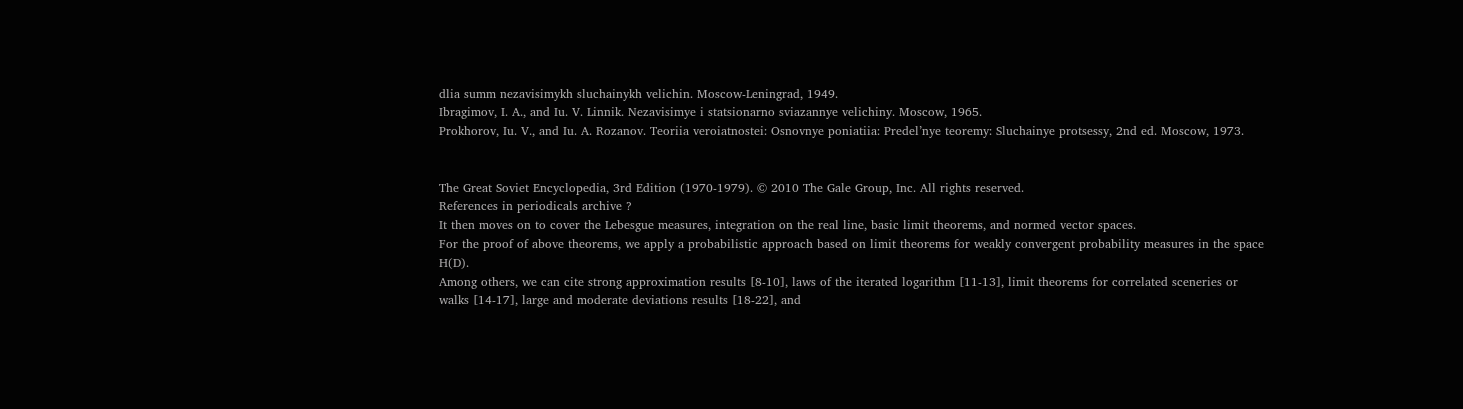dlia summ nezavisimykh sluchainykh velichin. Moscow-Leningrad, 1949.
Ibragimov, I. A., and Iu. V. Linnik. Nezavisimye i statsionarno sviazannye velichiny. Moscow, 1965.
Prokhorov, Iu. V., and Iu. A. Rozanov. Teoriia veroiatnostei: Osnovnye poniatiia: Predel’nye teoremy: Sluchainye protsessy, 2nd ed. Moscow, 1973.


The Great Soviet Encyclopedia, 3rd Edition (1970-1979). © 2010 The Gale Group, Inc. All rights reserved.
References in periodicals archive ?
It then moves on to cover the Lebesgue measures, integration on the real line, basic limit theorems, and normed vector spaces.
For the proof of above theorems, we apply a probabilistic approach based on limit theorems for weakly convergent probability measures in the space H(D).
Among others, we can cite strong approximation results [8-10], laws of the iterated logarithm [11-13], limit theorems for correlated sceneries or walks [14-17], large and moderate deviations results [18-22], and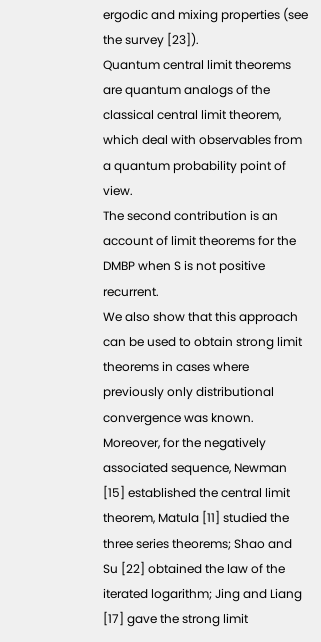ergodic and mixing properties (see the survey [23]).
Quantum central limit theorems are quantum analogs of the classical central limit theorem, which deal with observables from a quantum probability point of view.
The second contribution is an account of limit theorems for the DMBP when S is not positive recurrent.
We also show that this approach can be used to obtain strong limit theorems in cases where previously only distributional convergence was known.
Moreover, for the negatively associated sequence, Newman [15] established the central limit theorem, Matula [11] studied the three series theorems; Shao and Su [22] obtained the law of the iterated logarithm; Jing and Liang [17] gave the strong limit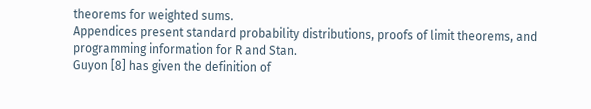theorems for weighted sums.
Appendices present standard probability distributions, proofs of limit theorems, and programming information for R and Stan.
Guyon [8] has given the definition of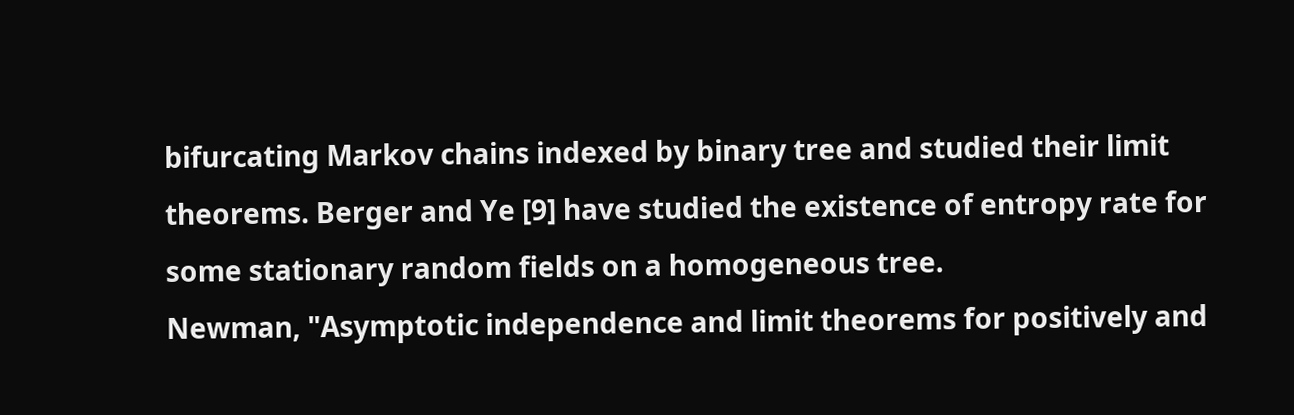bifurcating Markov chains indexed by binary tree and studied their limit theorems. Berger and Ye [9] have studied the existence of entropy rate for some stationary random fields on a homogeneous tree.
Newman, "Asymptotic independence and limit theorems for positively and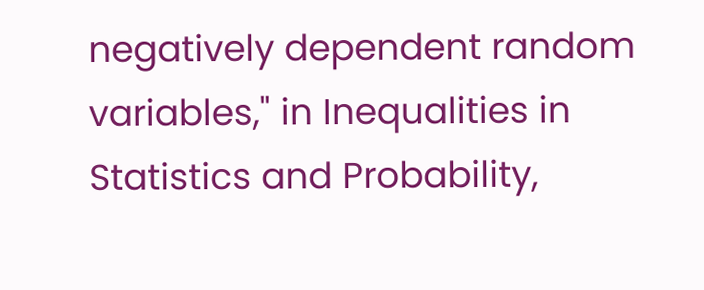negatively dependent random variables," in Inequalities in Statistics and Probability,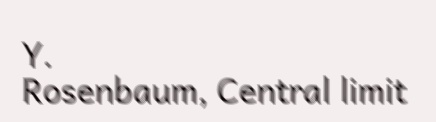Y.
Rosenbaum, Central limit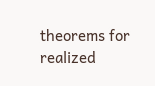theorems for realized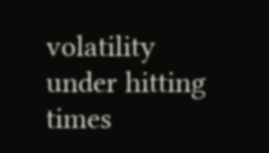volatility under hitting times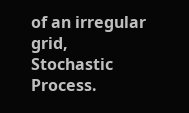of an irregular grid, Stochastic Process.